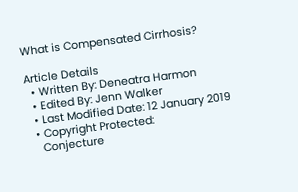What is Compensated Cirrhosis?

Article Details
  • Written By: Deneatra Harmon
  • Edited By: Jenn Walker
  • Last Modified Date: 12 January 2019
  • Copyright Protected:
    Conjecture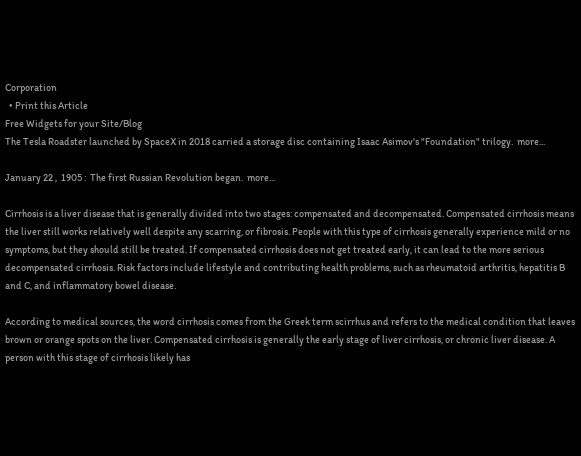Corporation
  • Print this Article
Free Widgets for your Site/Blog
The Tesla Roadster launched by SpaceX in 2018 carried a storage disc containing Isaac Asimov's "Foundation" trilogy.  more...

January 22 ,  1905 :  The first Russian Revolution began.  more...

Cirrhosis is a liver disease that is generally divided into two stages: compensated and decompensated. Compensated cirrhosis means the liver still works relatively well despite any scarring, or fibrosis. People with this type of cirrhosis generally experience mild or no symptoms, but they should still be treated. If compensated cirrhosis does not get treated early, it can lead to the more serious decompensated cirrhosis. Risk factors include lifestyle and contributing health problems, such as rheumatoid arthritis, hepatitis B and C, and inflammatory bowel disease.

According to medical sources, the word cirrhosis comes from the Greek term scirrhus and refers to the medical condition that leaves brown or orange spots on the liver. Compensated cirrhosis is generally the early stage of liver cirrhosis, or chronic liver disease. A person with this stage of cirrhosis likely has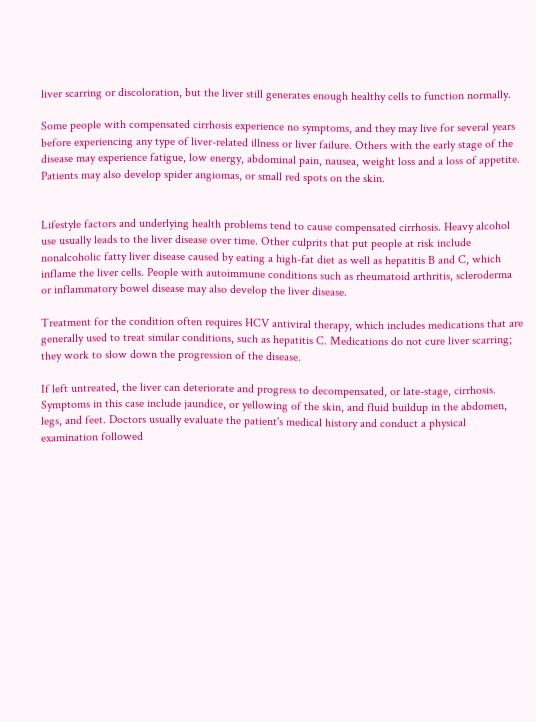liver scarring or discoloration, but the liver still generates enough healthy cells to function normally.

Some people with compensated cirrhosis experience no symptoms, and they may live for several years before experiencing any type of liver-related illness or liver failure. Others with the early stage of the disease may experience fatigue, low energy, abdominal pain, nausea, weight loss and a loss of appetite. Patients may also develop spider angiomas, or small red spots on the skin.


Lifestyle factors and underlying health problems tend to cause compensated cirrhosis. Heavy alcohol use usually leads to the liver disease over time. Other culprits that put people at risk include nonalcoholic fatty liver disease caused by eating a high-fat diet as well as hepatitis B and C, which inflame the liver cells. People with autoimmune conditions such as rheumatoid arthritis, scleroderma or inflammatory bowel disease may also develop the liver disease.

Treatment for the condition often requires HCV antiviral therapy, which includes medications that are generally used to treat similar conditions, such as hepatitis C. Medications do not cure liver scarring; they work to slow down the progression of the disease.

If left untreated, the liver can deteriorate and progress to decompensated, or late-stage, cirrhosis. Symptoms in this case include jaundice, or yellowing of the skin, and fluid buildup in the abdomen, legs, and feet. Doctors usually evaluate the patient's medical history and conduct a physical examination followed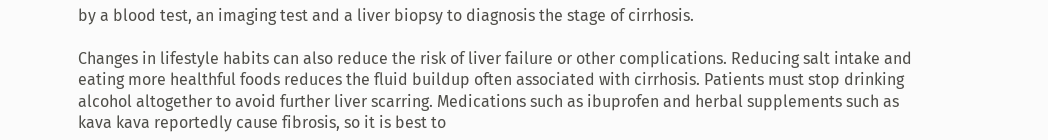by a blood test, an imaging test and a liver biopsy to diagnosis the stage of cirrhosis.

Changes in lifestyle habits can also reduce the risk of liver failure or other complications. Reducing salt intake and eating more healthful foods reduces the fluid buildup often associated with cirrhosis. Patients must stop drinking alcohol altogether to avoid further liver scarring. Medications such as ibuprofen and herbal supplements such as kava kava reportedly cause fibrosis, so it is best to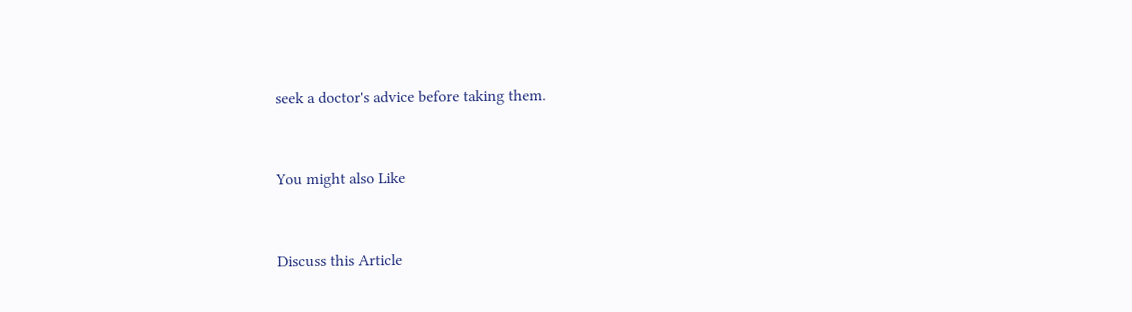seek a doctor's advice before taking them.


You might also Like


Discuss this Article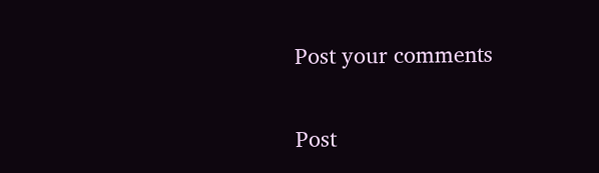Post your comments

Post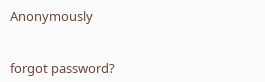Anonymously


forgot password?